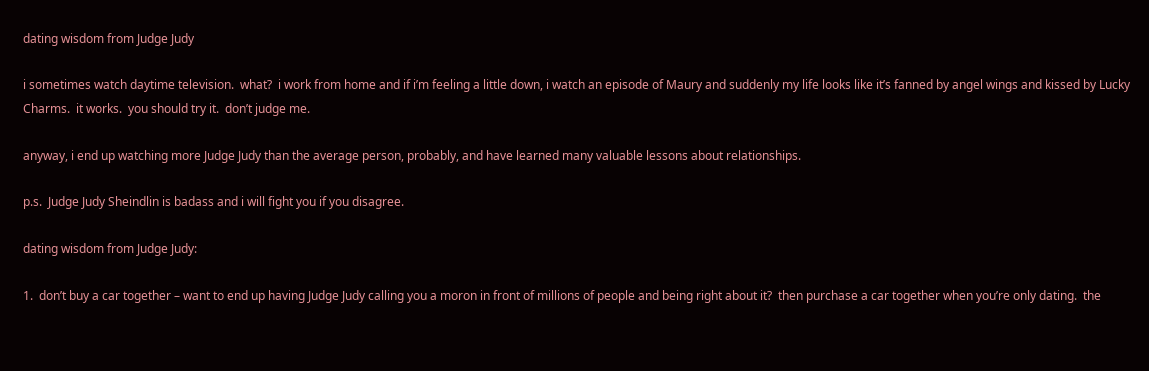dating wisdom from Judge Judy

i sometimes watch daytime television.  what?  i work from home and if i’m feeling a little down, i watch an episode of Maury and suddenly my life looks like it’s fanned by angel wings and kissed by Lucky Charms.  it works.  you should try it.  don’t judge me.

anyway, i end up watching more Judge Judy than the average person, probably, and have learned many valuable lessons about relationships.

p.s.  Judge Judy Sheindlin is badass and i will fight you if you disagree.

dating wisdom from Judge Judy:

1.  don’t buy a car together – want to end up having Judge Judy calling you a moron in front of millions of people and being right about it?  then purchase a car together when you’re only dating.  the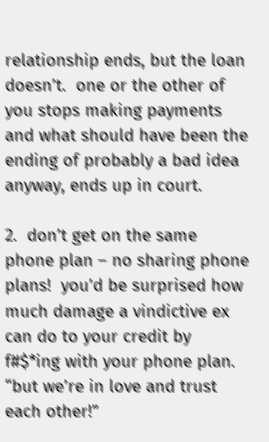relationship ends, but the loan doesn’t.  one or the other of you stops making payments and what should have been the ending of probably a bad idea anyway, ends up in court.

2.  don’t get on the same phone plan – no sharing phone plans!  you’d be surprised how much damage a vindictive ex can do to your credit by f#$*ing with your phone plan.  “but we’re in love and trust each other!”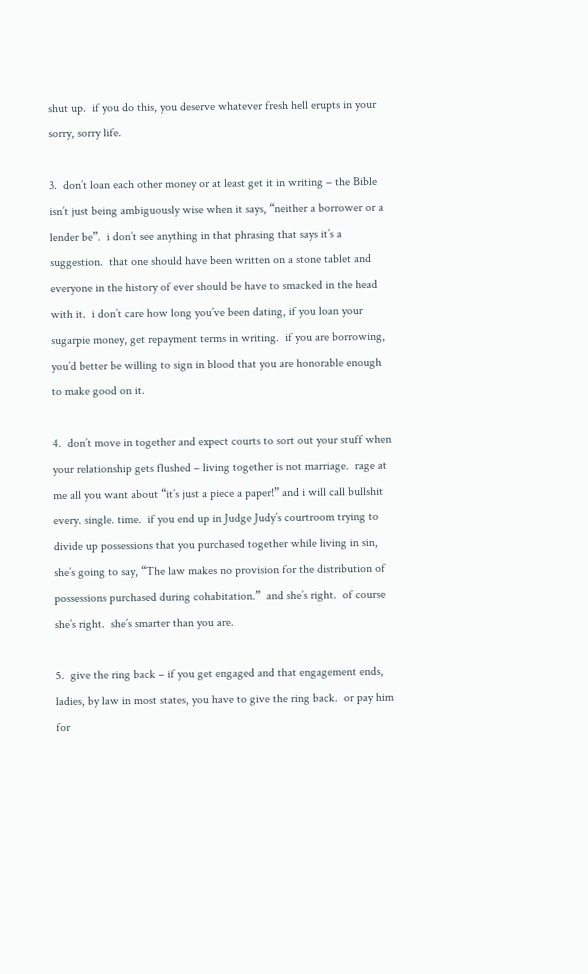shut up.  if you do this, you deserve whatever fresh hell erupts in your sorry, sorry life.

3.  don’t loan each other money or at least get it in writing – the Bible isn’t just being ambiguously wise when it says, “neither a borrower or a lender be”.  i don’t see anything in that phrasing that says it’s a suggestion.  that one should have been written on a stone tablet and everyone in the history of ever should be have to smacked in the head with it.  i don’t care how long you’ve been dating, if you loan your sugarpie money, get repayment terms in writing.  if you are borrowing, you’d better be willing to sign in blood that you are honorable enough to make good on it.

4.  don’t move in together and expect courts to sort out your stuff when your relationship gets flushed – living together is not marriage.  rage at me all you want about “it’s just a piece a paper!” and i will call bullshit every. single. time.  if you end up in Judge Judy’s courtroom trying to divide up possessions that you purchased together while living in sin, she’s going to say, “The law makes no provision for the distribution of possessions purchased during cohabitation.”  and she’s right.  of course she’s right.  she’s smarter than you are.

5.  give the ring back – if you get engaged and that engagement ends, ladies, by law in most states, you have to give the ring back.  or pay him for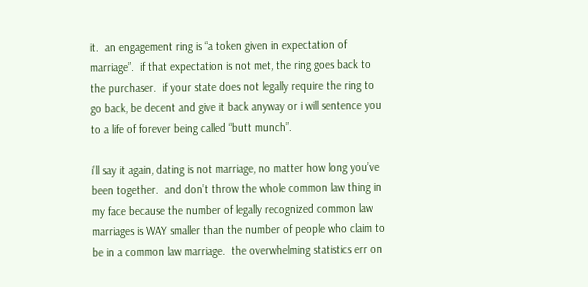it.  an engagement ring is “a token given in expectation of marriage”.  if that expectation is not met, the ring goes back to the purchaser.  if your state does not legally require the ring to go back, be decent and give it back anyway or i will sentence you to a life of forever being called “butt munch”.

i’ll say it again, dating is not marriage, no matter how long you’ve been together.  and don’t throw the whole common law thing in my face because the number of legally recognized common law marriages is WAY smaller than the number of people who claim to be in a common law marriage.  the overwhelming statistics err on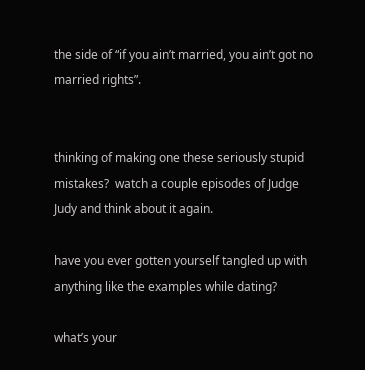the side of “if you ain’t married, you ain’t got no married rights”.


thinking of making one these seriously stupid mistakes?  watch a couple episodes of Judge Judy and think about it again.

have you ever gotten yourself tangled up with anything like the examples while dating?

what’s your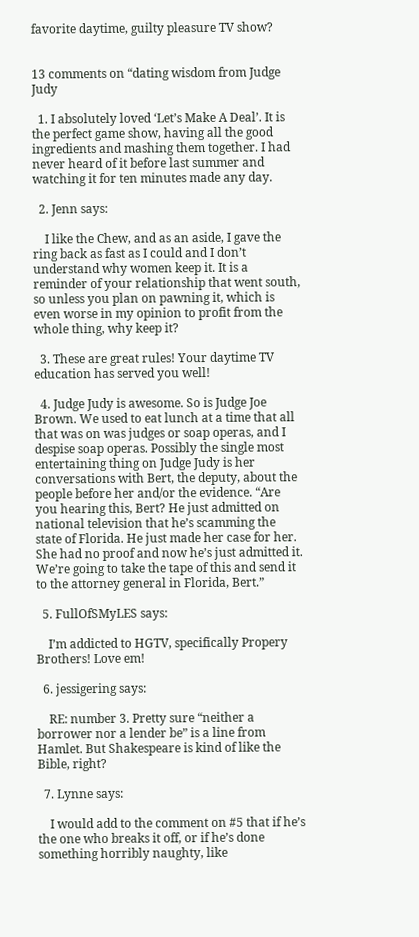favorite daytime, guilty pleasure TV show?


13 comments on “dating wisdom from Judge Judy

  1. I absolutely loved ‘Let’s Make A Deal’. It is the perfect game show, having all the good ingredients and mashing them together. I had never heard of it before last summer and watching it for ten minutes made any day.

  2. Jenn says:

    I like the Chew, and as an aside, I gave the ring back as fast as I could and I don’t understand why women keep it. It is a reminder of your relationship that went south, so unless you plan on pawning it, which is even worse in my opinion to profit from the whole thing, why keep it?

  3. These are great rules! Your daytime TV education has served you well!

  4. Judge Judy is awesome. So is Judge Joe Brown. We used to eat lunch at a time that all that was on was judges or soap operas, and I despise soap operas. Possibly the single most entertaining thing on Judge Judy is her conversations with Bert, the deputy, about the people before her and/or the evidence. “Are you hearing this, Bert? He just admitted on national television that he’s scamming the state of Florida. He just made her case for her. She had no proof and now he’s just admitted it. We’re going to take the tape of this and send it to the attorney general in Florida, Bert.”

  5. FullOfSMyLES says:

    I’m addicted to HGTV, specifically Propery Brothers! Love em!

  6. jessigering says:

    RE: number 3. Pretty sure “neither a borrower nor a lender be” is a line from Hamlet. But Shakespeare is kind of like the Bible, right?

  7. Lynne says:

    I would add to the comment on #5 that if he’s the one who breaks it off, or if he’s done something horribly naughty, like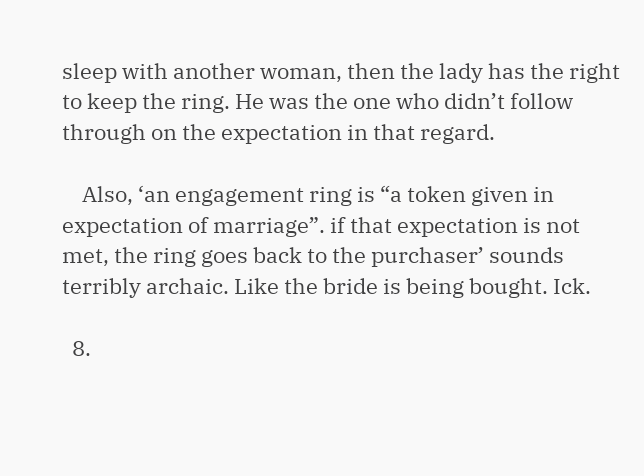sleep with another woman, then the lady has the right to keep the ring. He was the one who didn’t follow through on the expectation in that regard.

    Also, ‘an engagement ring is “a token given in expectation of marriage”. if that expectation is not met, the ring goes back to the purchaser’ sounds terribly archaic. Like the bride is being bought. Ick.

  8.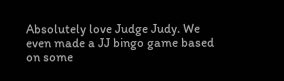Absolutely love Judge Judy. We even made a JJ bingo game based on some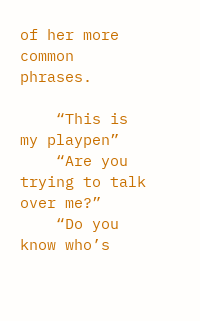of her more common phrases.

    “This is my playpen”
    “Are you trying to talk over me?”
    “Do you know who’s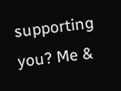supporting you? Me &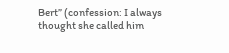Bert” (confession: I always thought she called him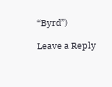“Byrd”)

Leave a Reply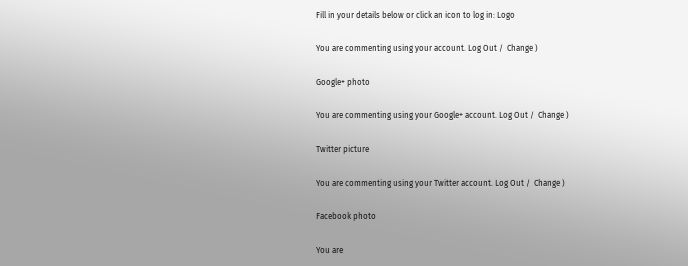Fill in your details below or click an icon to log in: Logo

You are commenting using your account. Log Out /  Change )

Google+ photo

You are commenting using your Google+ account. Log Out /  Change )

Twitter picture

You are commenting using your Twitter account. Log Out /  Change )

Facebook photo

You are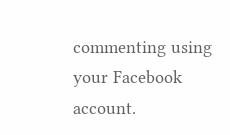commenting using your Facebook account.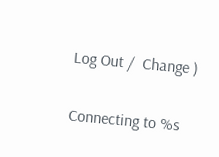Log Out /  Change )


Connecting to %s